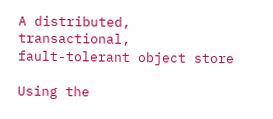A distributed, transactional,
fault-tolerant object store

Using the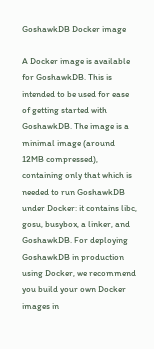GoshawkDB Docker image

A Docker image is available for GoshawkDB. This is intended to be used for ease of getting started with GoshawkDB. The image is a minimal image (around 12MB compressed), containing only that which is needed to run GoshawkDB under Docker: it contains libc, gosu, busybox, a linker, and GoshawkDB. For deploying GoshawkDB in production using Docker, we recommend you build your own Docker images in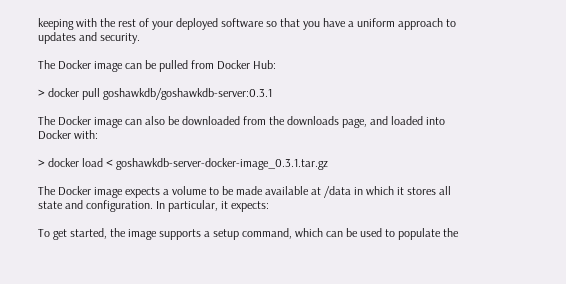keeping with the rest of your deployed software so that you have a uniform approach to updates and security.

The Docker image can be pulled from Docker Hub:

> docker pull goshawkdb/goshawkdb-server:0.3.1

The Docker image can also be downloaded from the downloads page, and loaded into Docker with:

> docker load < goshawkdb-server-docker-image_0.3.1.tar.gz

The Docker image expects a volume to be made available at /data in which it stores all state and configuration. In particular, it expects:

To get started, the image supports a setup command, which can be used to populate the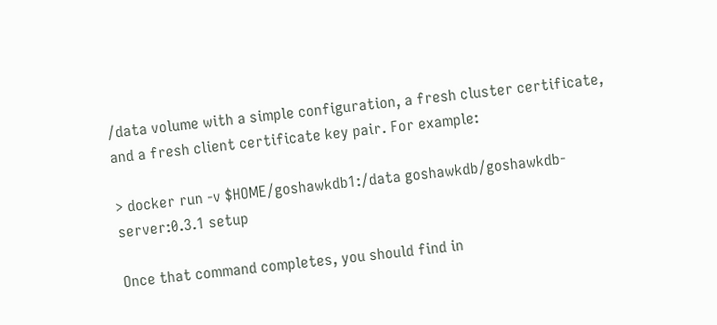/data volume with a simple configuration, a fresh cluster certificate, and a fresh client certificate key pair. For example:

> docker run -v $HOME/goshawkdb1:/data goshawkdb/goshawkdb-server:0.3.1 setup

Once that command completes, you should find in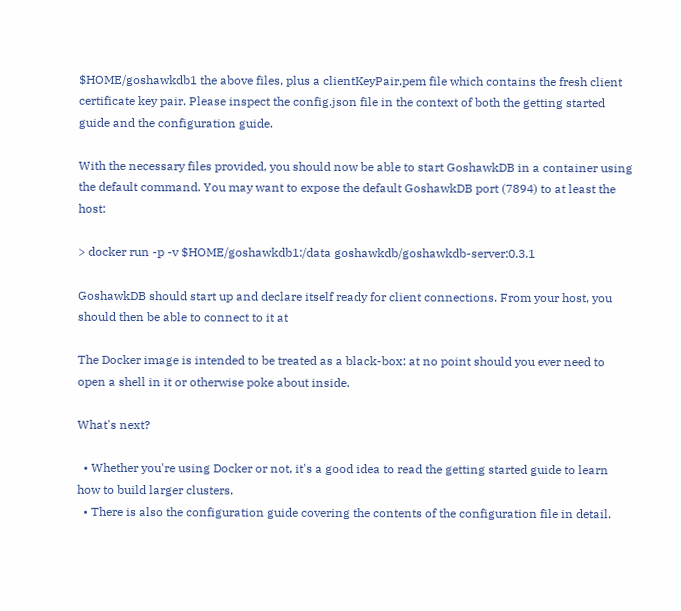$HOME/goshawkdb1 the above files, plus a clientKeyPair.pem file which contains the fresh client certificate key pair. Please inspect the config.json file in the context of both the getting started guide and the configuration guide.

With the necessary files provided, you should now be able to start GoshawkDB in a container using the default command. You may want to expose the default GoshawkDB port (7894) to at least the host:

> docker run -p -v $HOME/goshawkdb1:/data goshawkdb/goshawkdb-server:0.3.1

GoshawkDB should start up and declare itself ready for client connections. From your host, you should then be able to connect to it at

The Docker image is intended to be treated as a black-box: at no point should you ever need to open a shell in it or otherwise poke about inside.

What's next?

  • Whether you're using Docker or not, it's a good idea to read the getting started guide to learn how to build larger clusters.
  • There is also the configuration guide covering the contents of the configuration file in detail.